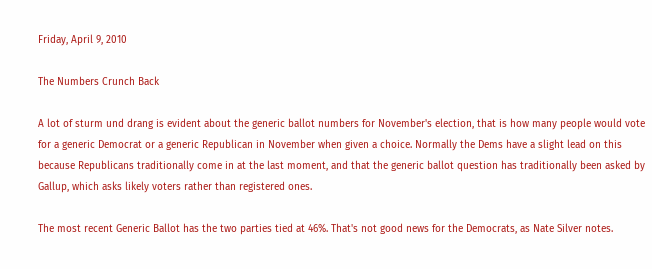Friday, April 9, 2010

The Numbers Crunch Back

A lot of sturm und drang is evident about the generic ballot numbers for November's election, that is how many people would vote for a generic Democrat or a generic Republican in November when given a choice. Normally the Dems have a slight lead on this because Republicans traditionally come in at the last moment, and that the generic ballot question has traditionally been asked by Gallup, which asks likely voters rather than registered ones.

The most recent Generic Ballot has the two parties tied at 46%. That's not good news for the Democrats, as Nate Silver notes.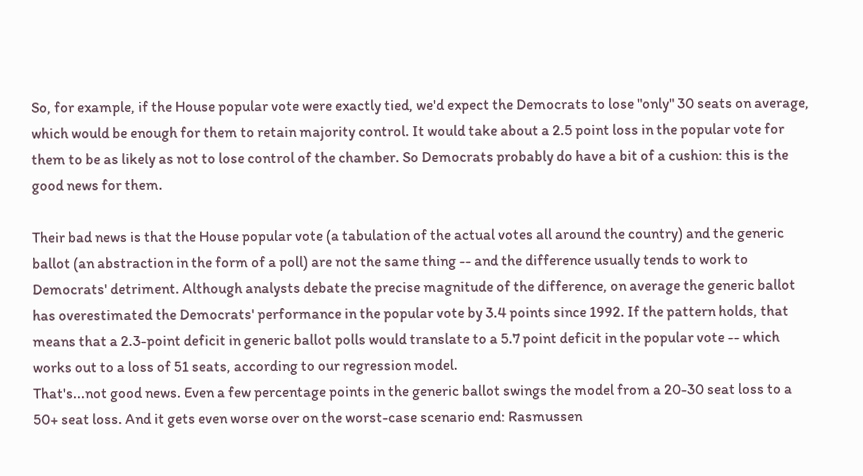So, for example, if the House popular vote were exactly tied, we'd expect the Democrats to lose "only" 30 seats on average, which would be enough for them to retain majority control. It would take about a 2.5 point loss in the popular vote for them to be as likely as not to lose control of the chamber. So Democrats probably do have a bit of a cushion: this is the good news for them.

Their bad news is that the House popular vote (a tabulation of the actual votes all around the country) and the generic ballot (an abstraction in the form of a poll) are not the same thing -- and the difference usually tends to work to Democrats' detriment. Although analysts debate the precise magnitude of the difference, on average the generic ballot has overestimated the Democrats' performance in the popular vote by 3.4 points since 1992. If the pattern holds, that means that a 2.3-point deficit in generic ballot polls would translate to a 5.7 point deficit in the popular vote -- which works out to a loss of 51 seats, according to our regression model.
That's...not good news. Even a few percentage points in the generic ballot swings the model from a 20-30 seat loss to a 50+ seat loss. And it gets even worse over on the worst-case scenario end: Rasmussen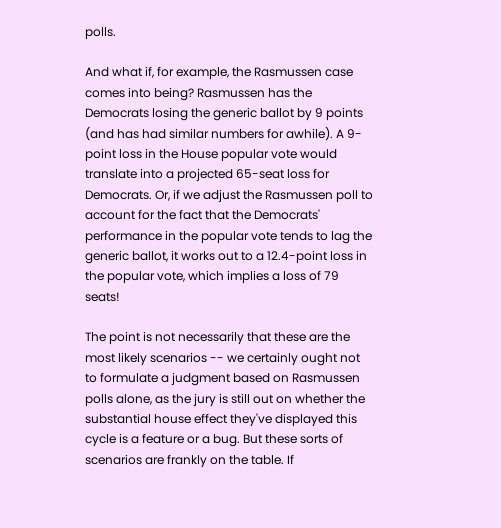polls.

And what if, for example, the Rasmussen case comes into being? Rasmussen has the Democrats losing the generic ballot by 9 points (and has had similar numbers for awhile). A 9-point loss in the House popular vote would translate into a projected 65-seat loss for Democrats. Or, if we adjust the Rasmussen poll to account for the fact that the Democrats' performance in the popular vote tends to lag the generic ballot, it works out to a 12.4-point loss in the popular vote, which implies a loss of 79 seats!

The point is not necessarily that these are the most likely scenarios -- we certainly ought not to formulate a judgment based on Rasmussen polls alone, as the jury is still out on whether the substantial house effect they've displayed this cycle is a feature or a bug. But these sorts of scenarios are frankly on the table. If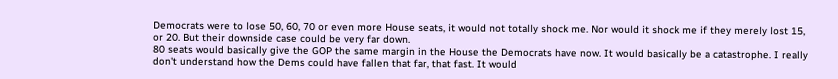Democrats were to lose 50, 60, 70 or even more House seats, it would not totally shock me. Nor would it shock me if they merely lost 15, or 20. But their downside case could be very far down.
80 seats would basically give the GOP the same margin in the House the Democrats have now. It would basically be a catastrophe. I really don't understand how the Dems could have fallen that far, that fast. It would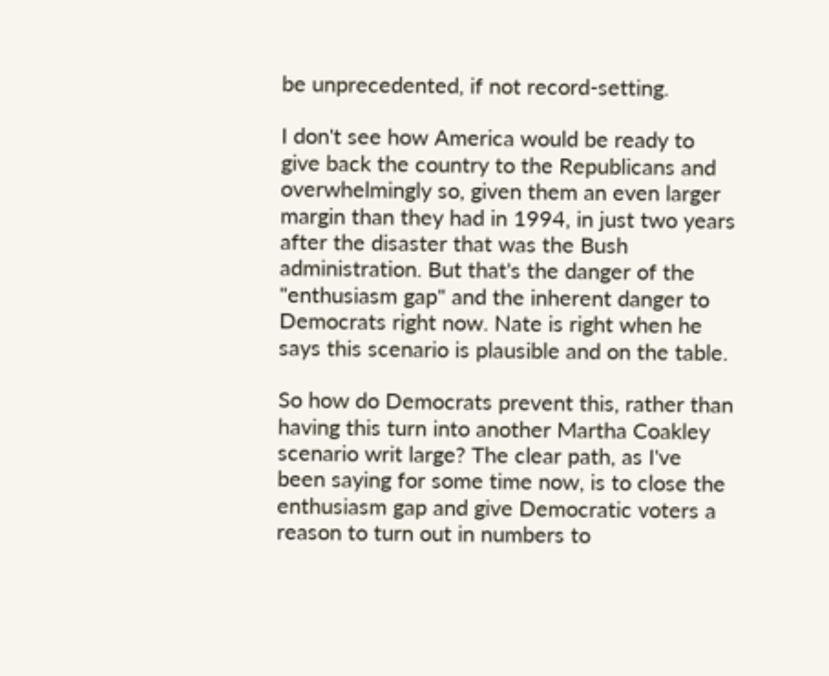be unprecedented, if not record-setting.

I don't see how America would be ready to give back the country to the Republicans and overwhelmingly so, given them an even larger margin than they had in 1994, in just two years after the disaster that was the Bush administration. But that's the danger of the "enthusiasm gap" and the inherent danger to Democrats right now. Nate is right when he says this scenario is plausible and on the table.

So how do Democrats prevent this, rather than having this turn into another Martha Coakley scenario writ large? The clear path, as I've been saying for some time now, is to close the enthusiasm gap and give Democratic voters a reason to turn out in numbers to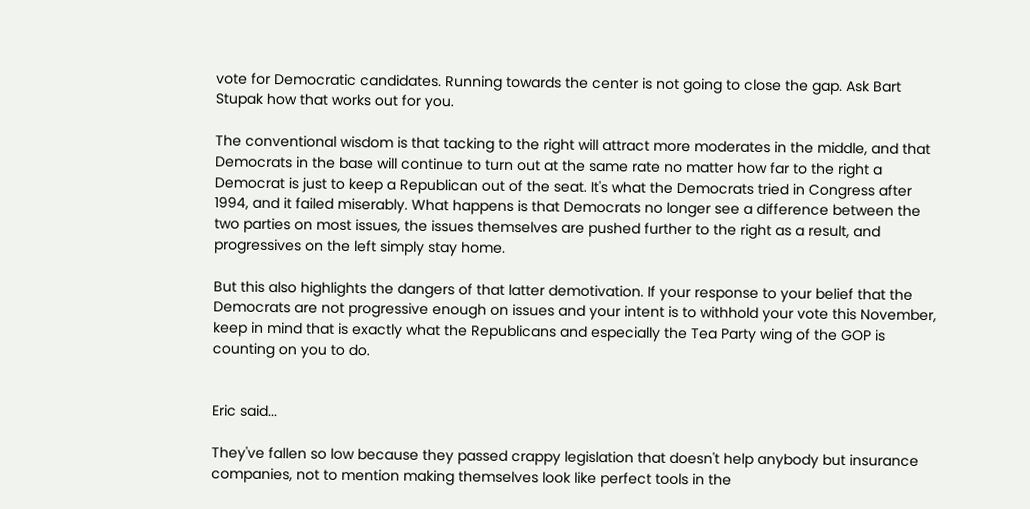vote for Democratic candidates. Running towards the center is not going to close the gap. Ask Bart Stupak how that works out for you.

The conventional wisdom is that tacking to the right will attract more moderates in the middle, and that Democrats in the base will continue to turn out at the same rate no matter how far to the right a Democrat is just to keep a Republican out of the seat. It's what the Democrats tried in Congress after 1994, and it failed miserably. What happens is that Democrats no longer see a difference between the two parties on most issues, the issues themselves are pushed further to the right as a result, and progressives on the left simply stay home.

But this also highlights the dangers of that latter demotivation. If your response to your belief that the Democrats are not progressive enough on issues and your intent is to withhold your vote this November, keep in mind that is exactly what the Republicans and especially the Tea Party wing of the GOP is counting on you to do.


Eric said...

They've fallen so low because they passed crappy legislation that doesn't help anybody but insurance companies, not to mention making themselves look like perfect tools in the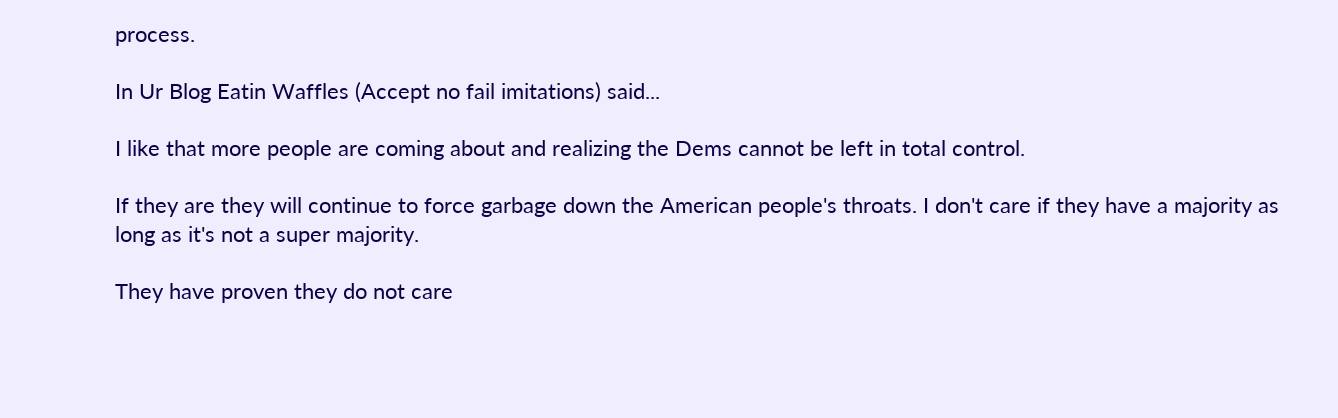process.

In Ur Blog Eatin Waffles (Accept no fail imitations) said...

I like that more people are coming about and realizing the Dems cannot be left in total control.

If they are they will continue to force garbage down the American people's throats. I don't care if they have a majority as long as it's not a super majority.

They have proven they do not care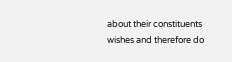about their constituents wishes and therefore do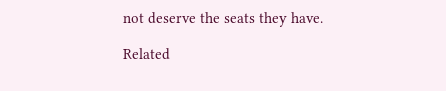not deserve the seats they have.

Related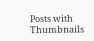Posts with Thumbnails